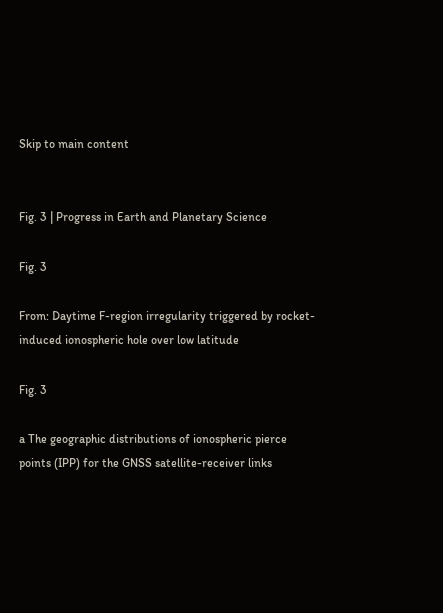Skip to main content


Fig. 3 | Progress in Earth and Planetary Science

Fig. 3

From: Daytime F-region irregularity triggered by rocket-induced ionospheric hole over low latitude

Fig. 3

a The geographic distributions of ionospheric pierce points (IPP) for the GNSS satellite-receiver links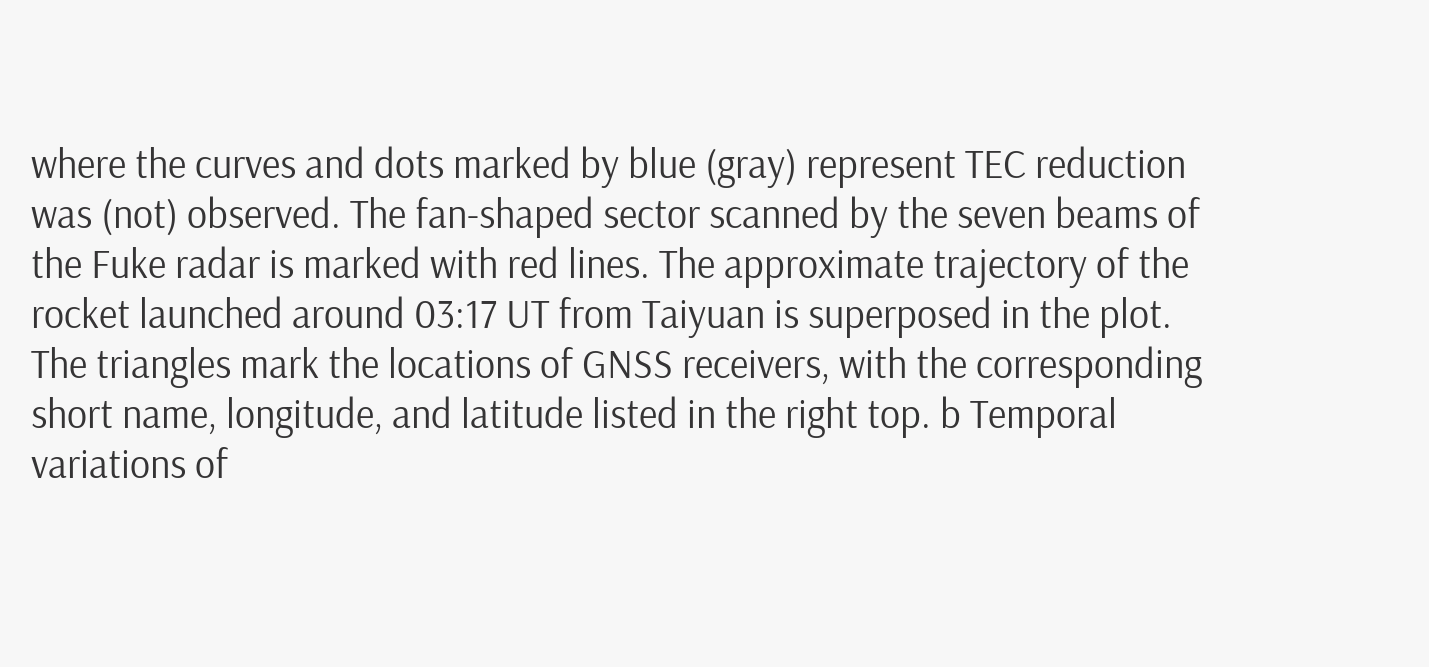where the curves and dots marked by blue (gray) represent TEC reduction was (not) observed. The fan-shaped sector scanned by the seven beams of the Fuke radar is marked with red lines. The approximate trajectory of the rocket launched around 03:17 UT from Taiyuan is superposed in the plot. The triangles mark the locations of GNSS receivers, with the corresponding short name, longitude, and latitude listed in the right top. b Temporal variations of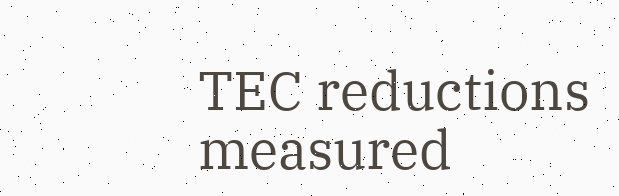TEC reductions measured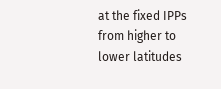at the fixed IPPs from higher to lower latitudes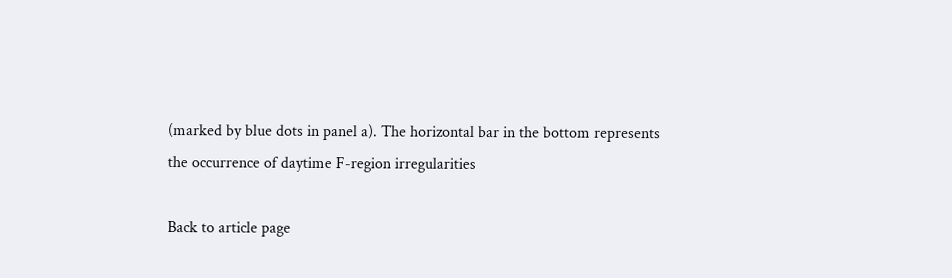(marked by blue dots in panel a). The horizontal bar in the bottom represents the occurrence of daytime F-region irregularities

Back to article page